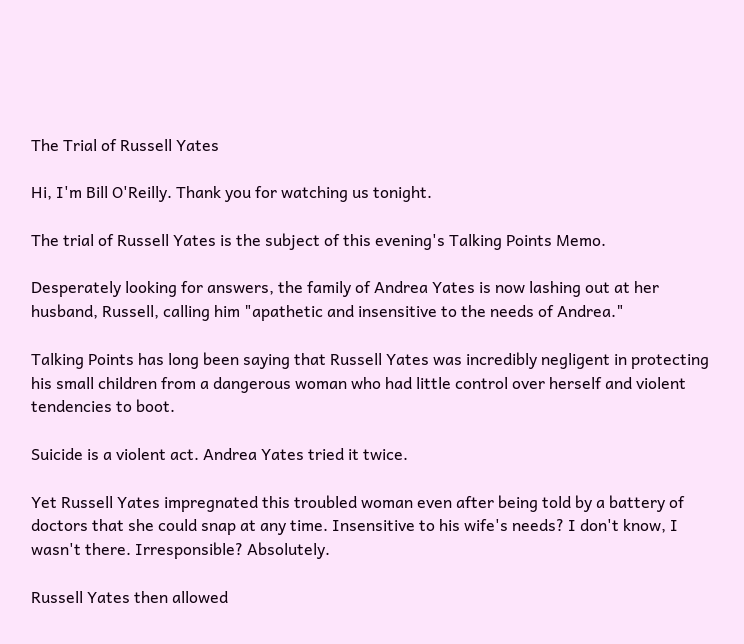The Trial of Russell Yates

Hi, I'm Bill O'Reilly. Thank you for watching us tonight.

The trial of Russell Yates is the subject of this evening's Talking Points Memo.

Desperately looking for answers, the family of Andrea Yates is now lashing out at her husband, Russell, calling him "apathetic and insensitive to the needs of Andrea."

Talking Points has long been saying that Russell Yates was incredibly negligent in protecting his small children from a dangerous woman who had little control over herself and violent tendencies to boot.

Suicide is a violent act. Andrea Yates tried it twice.

Yet Russell Yates impregnated this troubled woman even after being told by a battery of doctors that she could snap at any time. Insensitive to his wife's needs? I don't know, I wasn't there. Irresponsible? Absolutely.

Russell Yates then allowed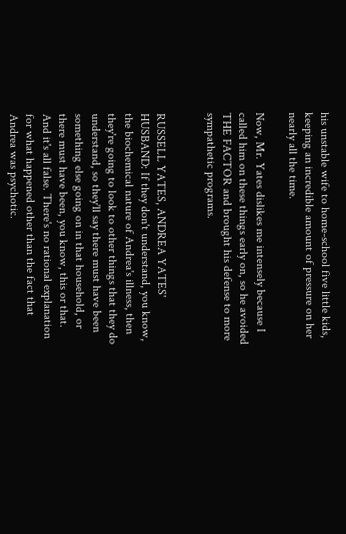his unstable wife to home-school five little kids, keeping an incredible amount of pressure on her nearly all the time.

Now, Mr. Yates dislikes me intensely because I called him on these things early on, so he avoided THE FACTOR and brought his defense to more sympathetic programs.


RUSSELL YATES, ANDREA YATES' HUSBAND: If they don't understand, you know, the biochemical nature of Andrea's illness, then they're going to look to other things that they do understand, so they'll say there must have been something else going on in that household, or there must have been, you know, this or that. And it's all false. There's no rational explanation for what happened other than the fact that Andrea was psychotic.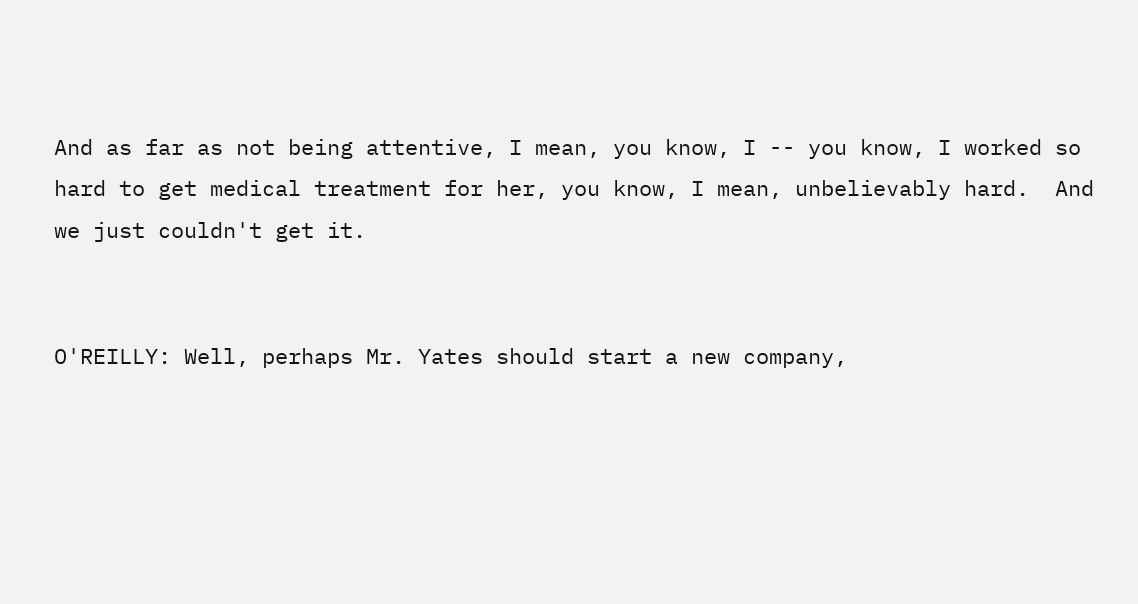And as far as not being attentive, I mean, you know, I -- you know, I worked so hard to get medical treatment for her, you know, I mean, unbelievably hard.  And we just couldn't get it.


O'REILLY: Well, perhaps Mr. Yates should start a new company,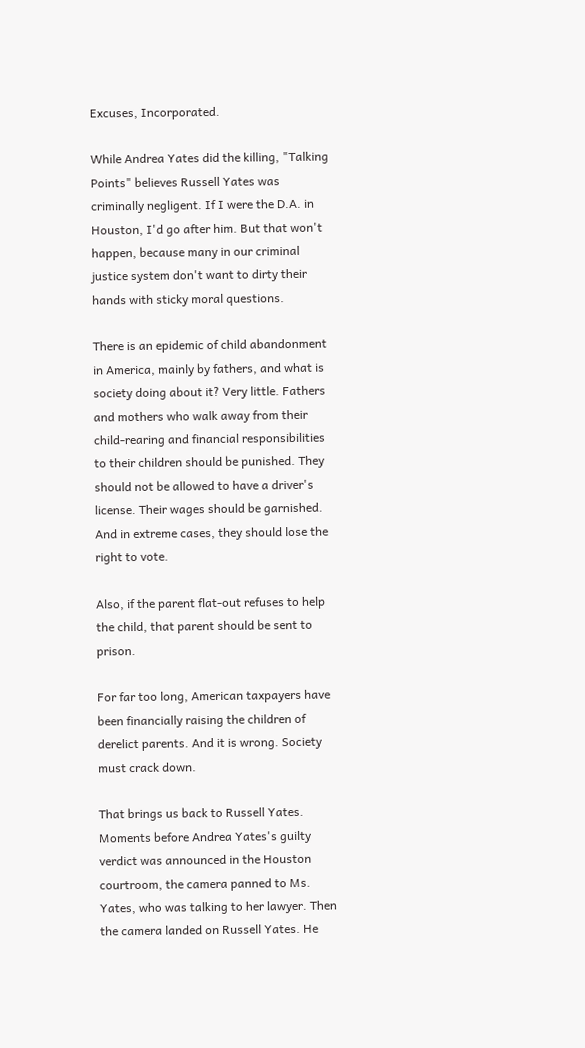Excuses, Incorporated.

While Andrea Yates did the killing, "Talking Points" believes Russell Yates was criminally negligent. If I were the D.A. in Houston, I'd go after him. But that won't happen, because many in our criminal justice system don't want to dirty their hands with sticky moral questions.

There is an epidemic of child abandonment in America, mainly by fathers, and what is society doing about it? Very little. Fathers and mothers who walk away from their child-rearing and financial responsibilities to their children should be punished. They should not be allowed to have a driver's license. Their wages should be garnished. And in extreme cases, they should lose the right to vote.

Also, if the parent flat-out refuses to help the child, that parent should be sent to prison.

For far too long, American taxpayers have been financially raising the children of derelict parents. And it is wrong. Society must crack down.

That brings us back to Russell Yates. Moments before Andrea Yates's guilty verdict was announced in the Houston courtroom, the camera panned to Ms. Yates, who was talking to her lawyer. Then the camera landed on Russell Yates. He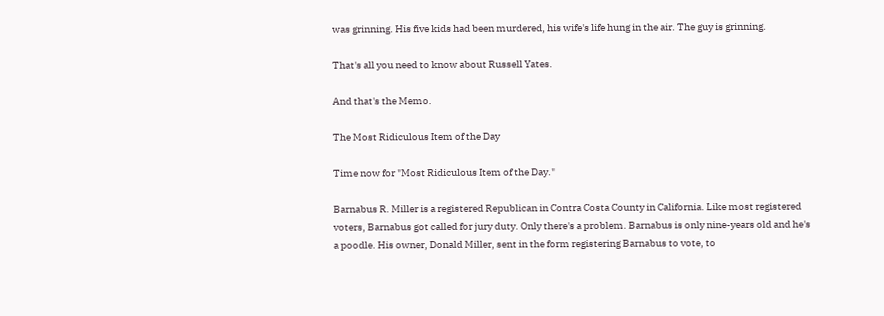was grinning. His five kids had been murdered, his wife's life hung in the air. The guy is grinning.

That's all you need to know about Russell Yates.

And that's the Memo.

The Most Ridiculous Item of the Day

Time now for "Most Ridiculous Item of the Day."

Barnabus R. Miller is a registered Republican in Contra Costa County in California. Like most registered voters, Barnabus got called for jury duty. Only there's a problem. Barnabus is only nine-years old and he's a poodle. His owner, Donald Miller, sent in the form registering Barnabus to vote, to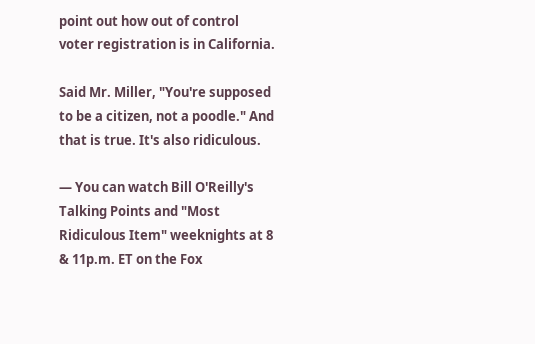point out how out of control voter registration is in California.

Said Mr. Miller, "You're supposed to be a citizen, not a poodle." And that is true. It's also ridiculous.

— You can watch Bill O'Reilly's Talking Points and "Most Ridiculous Item" weeknights at 8 & 11p.m. ET on the Fox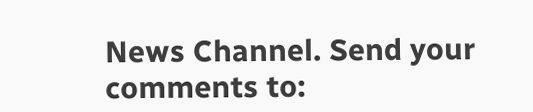News Channel. Send your comments to: